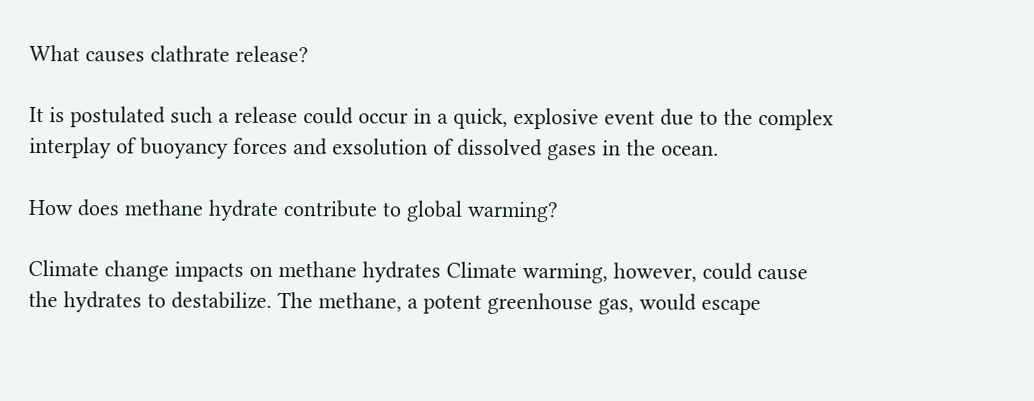What causes clathrate release?

It is postulated such a release could occur in a quick, explosive event due to the complex interplay of buoyancy forces and exsolution of dissolved gases in the ocean.

How does methane hydrate contribute to global warming?

Climate change impacts on methane hydrates Climate warming, however, could cause the hydrates to destabilize. The methane, a potent greenhouse gas, would escape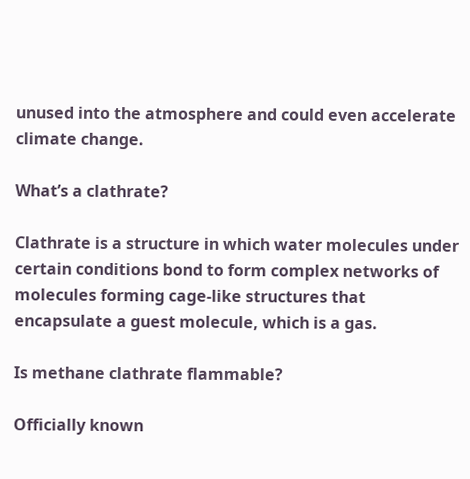unused into the atmosphere and could even accelerate climate change.

What’s a clathrate?

Clathrate is a structure in which water molecules under certain conditions bond to form complex networks of molecules forming cage-like structures that encapsulate a guest molecule, which is a gas.

Is methane clathrate flammable?

Officially known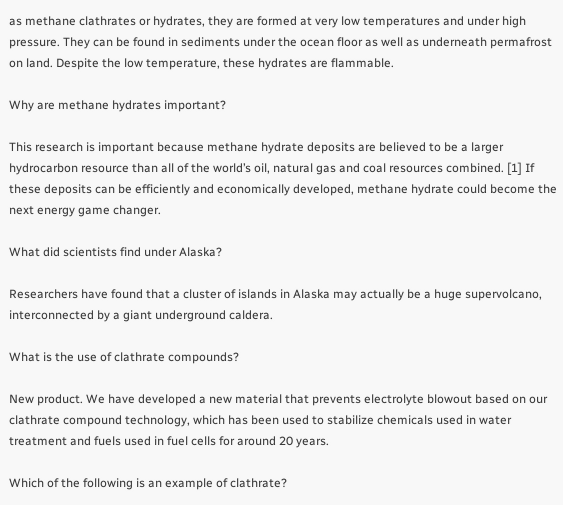as methane clathrates or hydrates, they are formed at very low temperatures and under high pressure. They can be found in sediments under the ocean floor as well as underneath permafrost on land. Despite the low temperature, these hydrates are flammable.

Why are methane hydrates important?

This research is important because methane hydrate deposits are believed to be a larger hydrocarbon resource than all of the world’s oil, natural gas and coal resources combined. [1] If these deposits can be efficiently and economically developed, methane hydrate could become the next energy game changer.

What did scientists find under Alaska?

Researchers have found that a cluster of islands in Alaska may actually be a huge supervolcano, interconnected by a giant underground caldera.

What is the use of clathrate compounds?

New product. We have developed a new material that prevents electrolyte blowout based on our clathrate compound technology, which has been used to stabilize chemicals used in water treatment and fuels used in fuel cells for around 20 years.

Which of the following is an example of clathrate?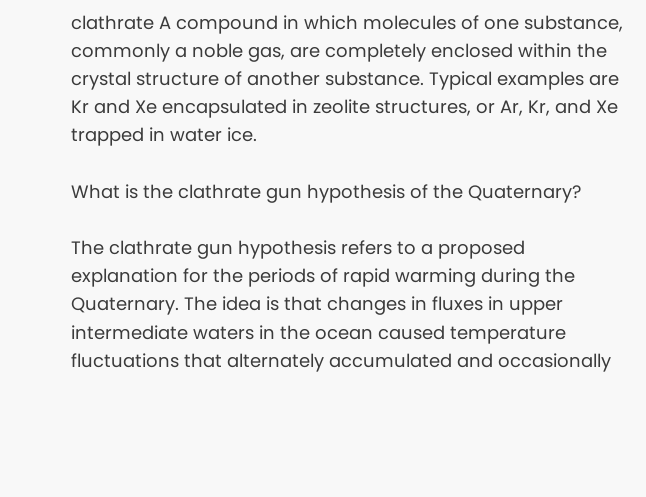clathrate A compound in which molecules of one substance, commonly a noble gas, are completely enclosed within the crystal structure of another substance. Typical examples are Kr and Xe encapsulated in zeolite structures, or Ar, Kr, and Xe trapped in water ice.

What is the clathrate gun hypothesis of the Quaternary?

The clathrate gun hypothesis refers to a proposed explanation for the periods of rapid warming during the Quaternary. The idea is that changes in fluxes in upper intermediate waters in the ocean caused temperature fluctuations that alternately accumulated and occasionally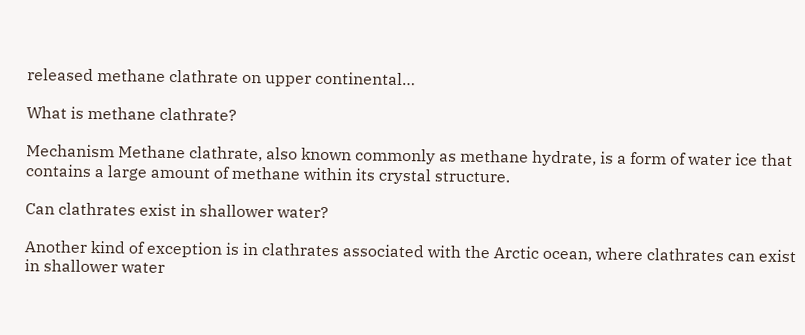released methane clathrate on upper continental…

What is methane clathrate?

Mechanism Methane clathrate, also known commonly as methane hydrate, is a form of water ice that contains a large amount of methane within its crystal structure.

Can clathrates exist in shallower water?

Another kind of exception is in clathrates associated with the Arctic ocean, where clathrates can exist in shallower water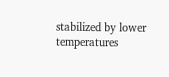stabilized by lower temperatures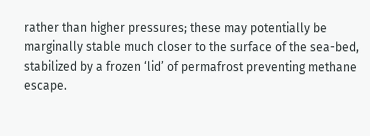rather than higher pressures; these may potentially be marginally stable much closer to the surface of the sea-bed, stabilized by a frozen ‘lid’ of permafrost preventing methane escape.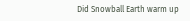Did Snowball Earth warm up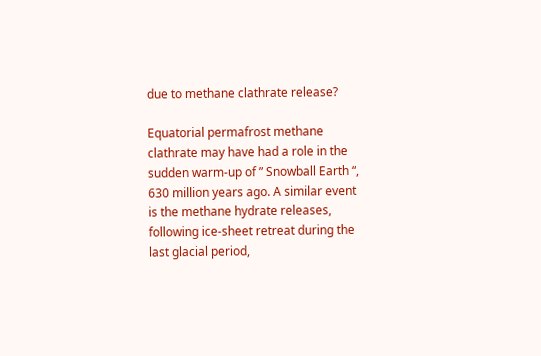due to methane clathrate release?

Equatorial permafrost methane clathrate may have had a role in the sudden warm-up of ” Snowball Earth “, 630 million years ago. A similar event is the methane hydrate releases, following ice-sheet retreat during the last glacial period,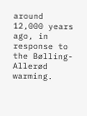around 12,000 years ago, in response to the Bølling-Allerød warming.